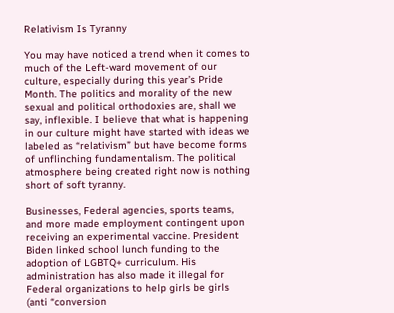Relativism Is Tyranny

You may have noticed a trend when it comes to much of the Left-ward movement of our culture, especially during this year’s Pride Month. The politics and morality of the new sexual and political orthodoxies are, shall we say, inflexible. I believe that what is happening in our culture might have started with ideas we labeled as “relativism” but have become forms of unflinching fundamentalism. The political atmosphere being created right now is nothing short of soft tyranny.

Businesses, Federal agencies, sports teams, and more made employment contingent upon receiving an experimental vaccine. President Biden linked school lunch funding to the adoption of LGBTQ+ curriculum. His administration has also made it illegal for Federal organizations to help girls be girls (anti “conversion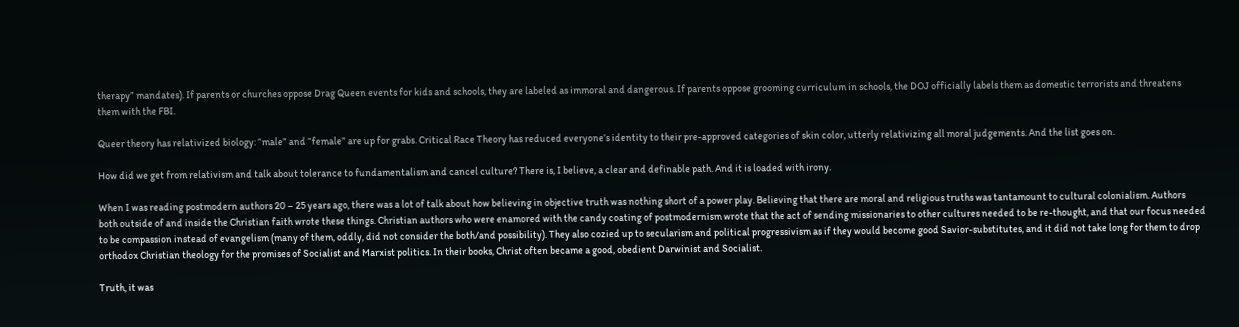therapy” mandates). If parents or churches oppose Drag Queen events for kids and schools, they are labeled as immoral and dangerous. If parents oppose grooming curriculum in schools, the DOJ officially labels them as domestic terrorists and threatens them with the FBI.

Queer theory has relativized biology: “male” and “female” are up for grabs. Critical Race Theory has reduced everyone’s identity to their pre-approved categories of skin color, utterly relativizing all moral judgements. And the list goes on.

How did we get from relativism and talk about tolerance to fundamentalism and cancel culture? There is, I believe, a clear and definable path. And it is loaded with irony.

When I was reading postmodern authors 20 – 25 years ago, there was a lot of talk about how believing in objective truth was nothing short of a power play. Believing that there are moral and religious truths was tantamount to cultural colonialism. Authors both outside of and inside the Christian faith wrote these things. Christian authors who were enamored with the candy coating of postmodernism wrote that the act of sending missionaries to other cultures needed to be re-thought, and that our focus needed to be compassion instead of evangelism (many of them, oddly, did not consider the both/and possibility). They also cozied up to secularism and political progressivism as if they would become good Savior-substitutes, and it did not take long for them to drop orthodox Christian theology for the promises of Socialist and Marxist politics. In their books, Christ often became a good, obedient Darwinist and Socialist.

Truth, it was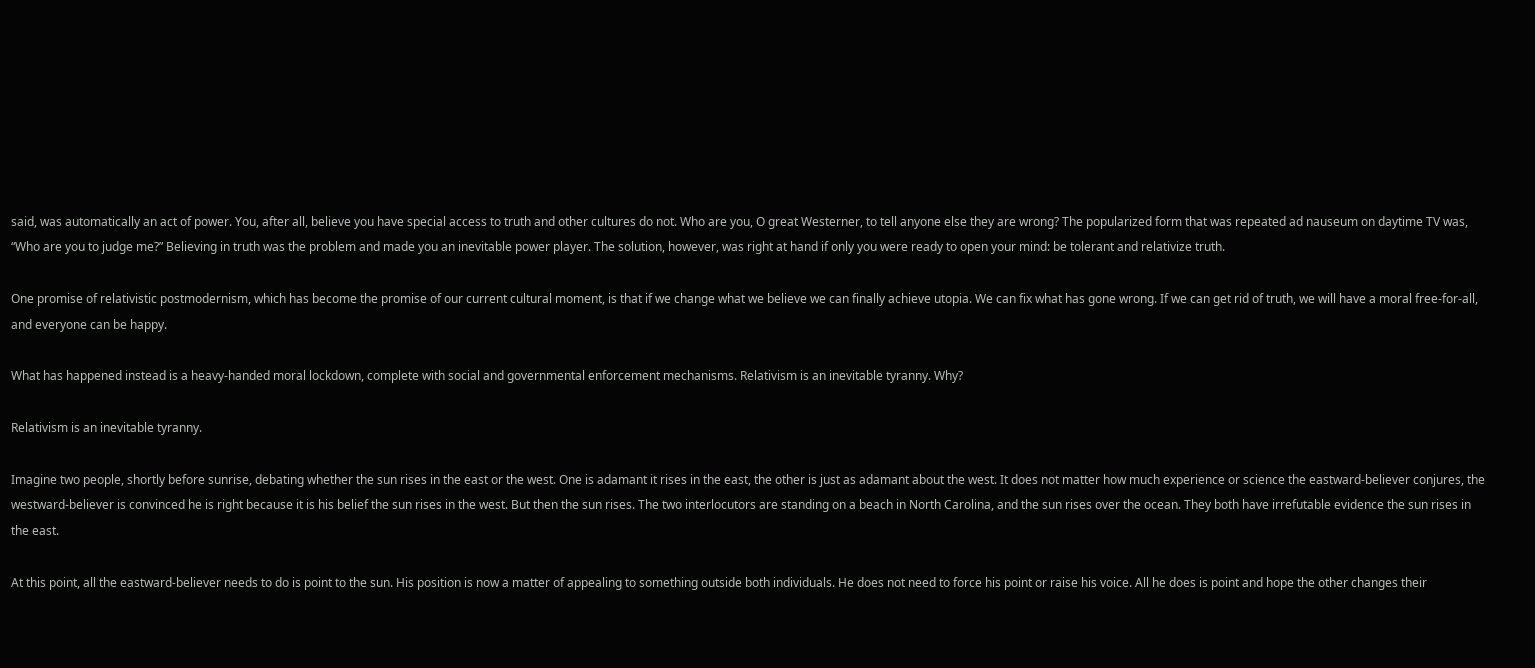said, was automatically an act of power. You, after all, believe you have special access to truth and other cultures do not. Who are you, O great Westerner, to tell anyone else they are wrong? The popularized form that was repeated ad nauseum on daytime TV was, “Who are you to judge me?” Believing in truth was the problem and made you an inevitable power player. The solution, however, was right at hand if only you were ready to open your mind: be tolerant and relativize truth.

One promise of relativistic postmodernism, which has become the promise of our current cultural moment, is that if we change what we believe we can finally achieve utopia. We can fix what has gone wrong. If we can get rid of truth, we will have a moral free-for-all, and everyone can be happy.

What has happened instead is a heavy-handed moral lockdown, complete with social and governmental enforcement mechanisms. Relativism is an inevitable tyranny. Why?

Relativism is an inevitable tyranny.

Imagine two people, shortly before sunrise, debating whether the sun rises in the east or the west. One is adamant it rises in the east, the other is just as adamant about the west. It does not matter how much experience or science the eastward-believer conjures, the westward-believer is convinced he is right because it is his belief the sun rises in the west. But then the sun rises. The two interlocutors are standing on a beach in North Carolina, and the sun rises over the ocean. They both have irrefutable evidence the sun rises in the east.

At this point, all the eastward-believer needs to do is point to the sun. His position is now a matter of appealing to something outside both individuals. He does not need to force his point or raise his voice. All he does is point and hope the other changes their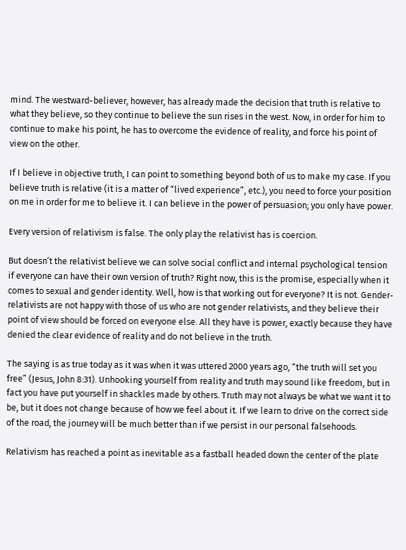mind. The westward-believer, however, has already made the decision that truth is relative to what they believe, so they continue to believe the sun rises in the west. Now, in order for him to continue to make his point, he has to overcome the evidence of reality, and force his point of view on the other.

If I believe in objective truth, I can point to something beyond both of us to make my case. If you believe truth is relative (it is a matter of “lived experience”, etc.), you need to force your position on me in order for me to believe it. I can believe in the power of persuasion; you only have power.

Every version of relativism is false. The only play the relativist has is coercion.

But doesn’t the relativist believe we can solve social conflict and internal psychological tension if everyone can have their own version of truth? Right now, this is the promise, especially when it comes to sexual and gender identity. Well, how is that working out for everyone? It is not. Gender-relativists are not happy with those of us who are not gender relativists, and they believe their point of view should be forced on everyone else. All they have is power, exactly because they have denied the clear evidence of reality and do not believe in the truth.

The saying is as true today as it was when it was uttered 2000 years ago, “the truth will set you free” (Jesus, John 8:31). Unhooking yourself from reality and truth may sound like freedom, but in fact you have put yourself in shackles made by others. Truth may not always be what we want it to be, but it does not change because of how we feel about it. If we learn to drive on the correct side of the road, the journey will be much better than if we persist in our personal falsehoods.

Relativism has reached a point as inevitable as a fastball headed down the center of the plate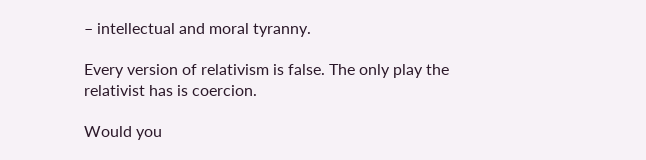– intellectual and moral tyranny.

Every version of relativism is false. The only play the relativist has is coercion.

Would you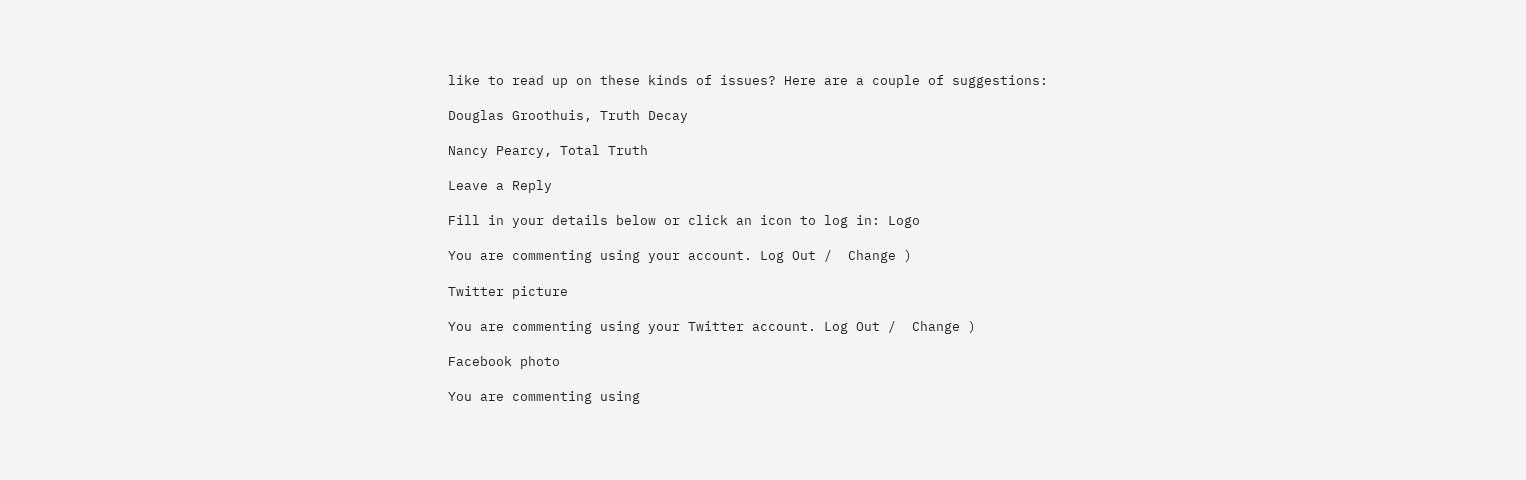like to read up on these kinds of issues? Here are a couple of suggestions:

Douglas Groothuis, Truth Decay

Nancy Pearcy, Total Truth

Leave a Reply

Fill in your details below or click an icon to log in: Logo

You are commenting using your account. Log Out /  Change )

Twitter picture

You are commenting using your Twitter account. Log Out /  Change )

Facebook photo

You are commenting using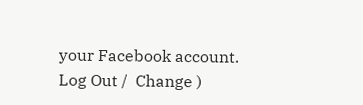your Facebook account. Log Out /  Change )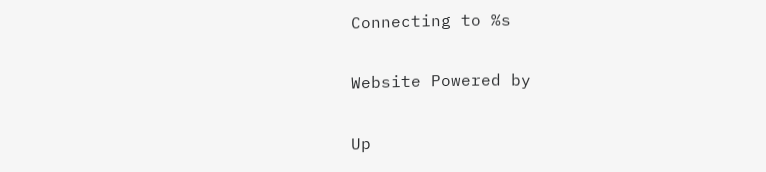Connecting to %s

Website Powered by

Up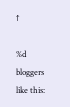↑

%d bloggers like this: